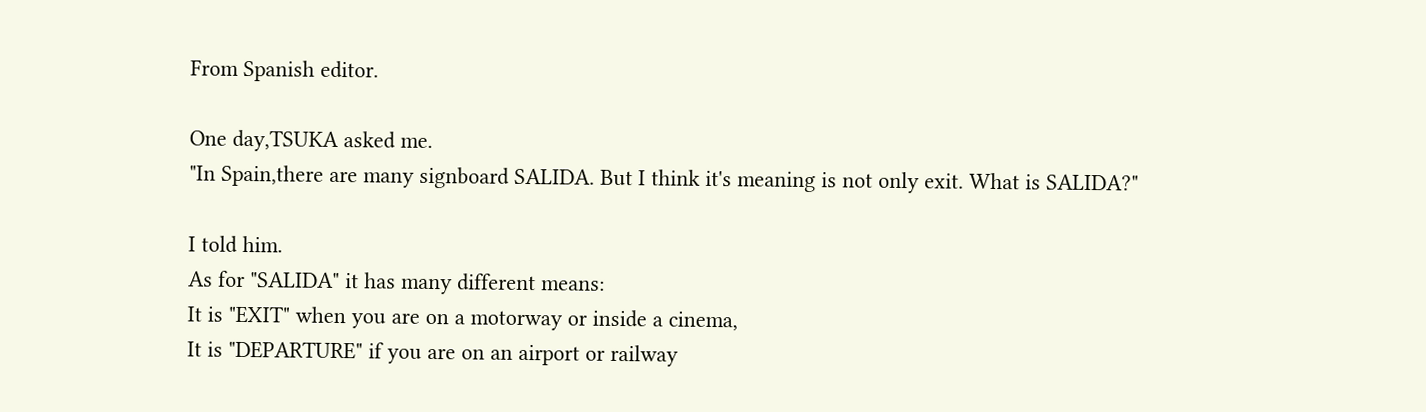From Spanish editor.

One day,TSUKA asked me.
"In Spain,there are many signboard SALIDA. But I think it's meaning is not only exit. What is SALIDA?"

I told him.
As for "SALIDA" it has many different means:
It is "EXIT" when you are on a motorway or inside a cinema,
It is "DEPARTURE" if you are on an airport or railway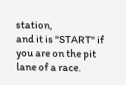station,
and it is "START" if you are on the pit lane of a race.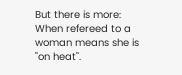But there is more:
When refereed to a woman means she is "on heat".